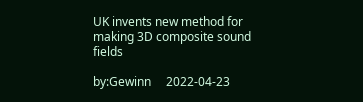UK invents new method for making 3D composite sound fields

by:Gewinn     2022-04-23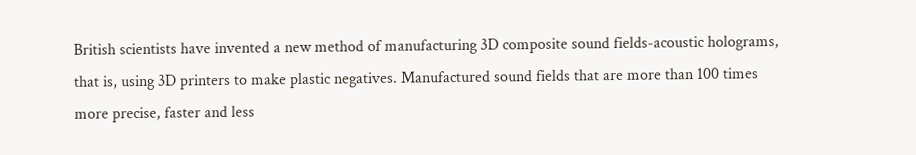British scientists have invented a new method of manufacturing 3D composite sound fields-acoustic holograms, that is, using 3D printers to make plastic negatives. Manufactured sound fields that are more than 100 times more precise, faster and less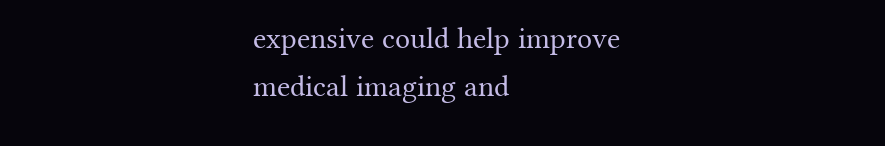expensive could help improve medical imaging and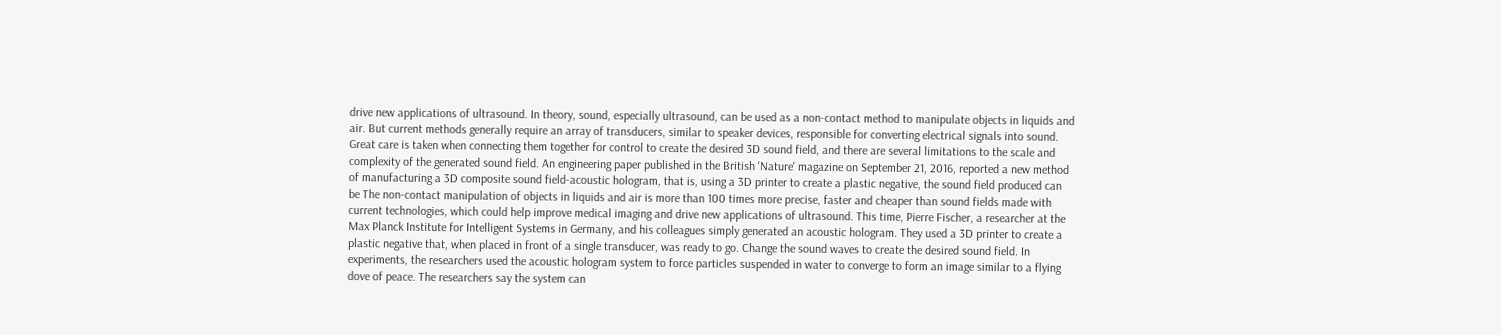drive new applications of ultrasound. In theory, sound, especially ultrasound, can be used as a non-contact method to manipulate objects in liquids and air. But current methods generally require an array of transducers, similar to speaker devices, responsible for converting electrical signals into sound. Great care is taken when connecting them together for control to create the desired 3D sound field, and there are several limitations to the scale and complexity of the generated sound field. An engineering paper published in the British 'Nature' magazine on September 21, 2016, reported a new method of manufacturing a 3D composite sound field-acoustic hologram, that is, using a 3D printer to create a plastic negative, the sound field produced can be The non-contact manipulation of objects in liquids and air is more than 100 times more precise, faster and cheaper than sound fields made with current technologies, which could help improve medical imaging and drive new applications of ultrasound. This time, Pierre Fischer, a researcher at the Max Planck Institute for Intelligent Systems in Germany, and his colleagues simply generated an acoustic hologram. They used a 3D printer to create a plastic negative that, when placed in front of a single transducer, was ready to go. Change the sound waves to create the desired sound field. In experiments, the researchers used the acoustic hologram system to force particles suspended in water to converge to form an image similar to a flying dove of peace. The researchers say the system can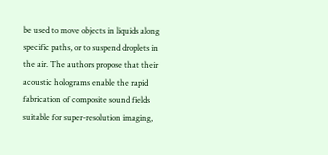be used to move objects in liquids along specific paths, or to suspend droplets in the air. The authors propose that their acoustic holograms enable the rapid fabrication of composite sound fields suitable for super-resolution imaging,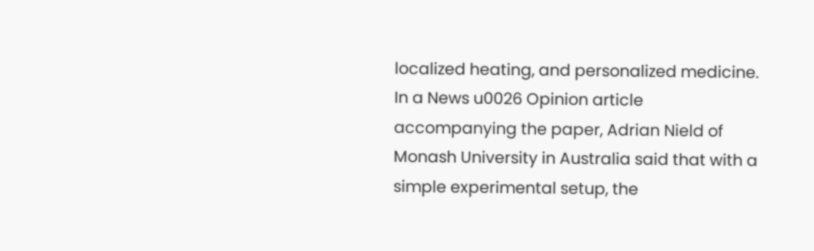localized heating, and personalized medicine. In a News u0026 Opinion article accompanying the paper, Adrian Nield of Monash University in Australia said that with a simple experimental setup, the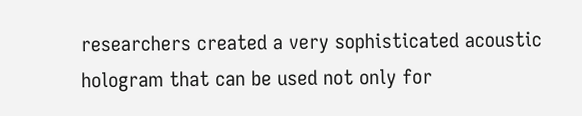researchers created a very sophisticated acoustic hologram that can be used not only for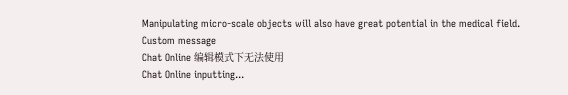Manipulating micro-scale objects will also have great potential in the medical field.
Custom message
Chat Online 编辑模式下无法使用
Chat Online inputting...